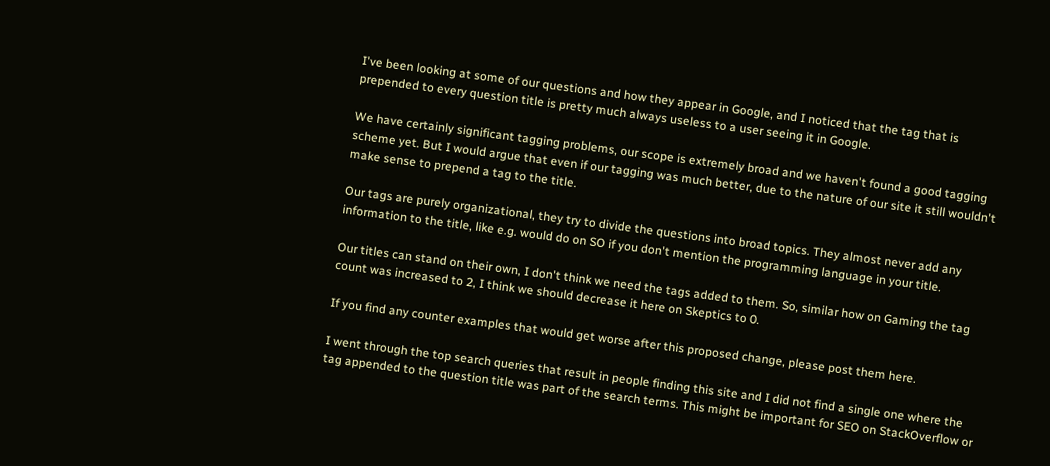I've been looking at some of our questions and how they appear in Google, and I noticed that the tag that is prepended to every question title is pretty much always useless to a user seeing it in Google.

We have certainly significant tagging problems, our scope is extremely broad and we haven't found a good tagging scheme yet. But I would argue that even if our tagging was much better, due to the nature of our site it still wouldn't make sense to prepend a tag to the title.

Our tags are purely organizational, they try to divide the questions into broad topics. They almost never add any information to the title, like e.g. would do on SO if you don't mention the programming language in your title.

Our titles can stand on their own, I don't think we need the tags added to them. So, similar how on Gaming the tag count was increased to 2, I think we should decrease it here on Skeptics to 0.

If you find any counter examples that would get worse after this proposed change, please post them here.

I went through the top search queries that result in people finding this site and I did not find a single one where the tag appended to the question title was part of the search terms. This might be important for SEO on StackOverflow or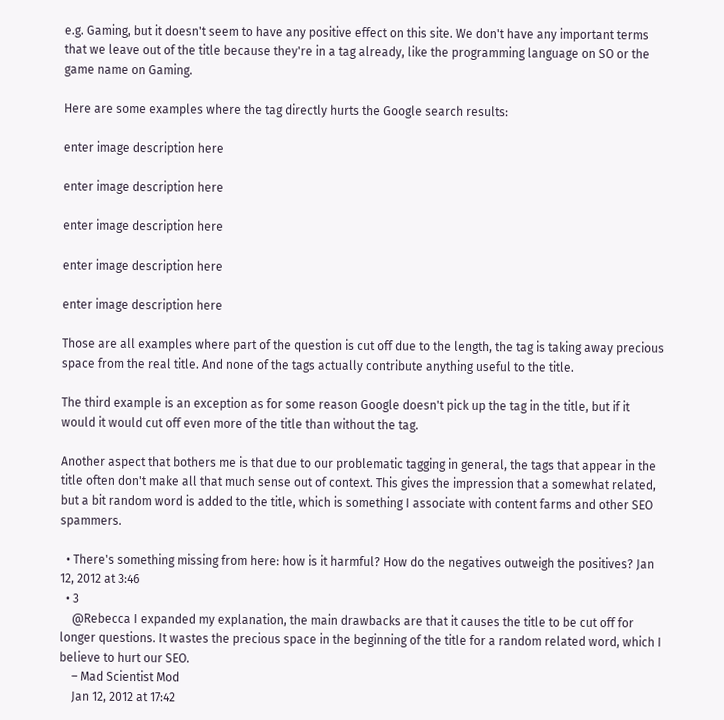e.g. Gaming, but it doesn't seem to have any positive effect on this site. We don't have any important terms that we leave out of the title because they're in a tag already, like the programming language on SO or the game name on Gaming.

Here are some examples where the tag directly hurts the Google search results:

enter image description here

enter image description here

enter image description here

enter image description here

enter image description here

Those are all examples where part of the question is cut off due to the length, the tag is taking away precious space from the real title. And none of the tags actually contribute anything useful to the title.

The third example is an exception as for some reason Google doesn't pick up the tag in the title, but if it would it would cut off even more of the title than without the tag.

Another aspect that bothers me is that due to our problematic tagging in general, the tags that appear in the title often don't make all that much sense out of context. This gives the impression that a somewhat related, but a bit random word is added to the title, which is something I associate with content farms and other SEO spammers.

  • There's something missing from here: how is it harmful? How do the negatives outweigh the positives? Jan 12, 2012 at 3:46
  • 3
    @Rebecca I expanded my explanation, the main drawbacks are that it causes the title to be cut off for longer questions. It wastes the precious space in the beginning of the title for a random related word, which I believe to hurt our SEO.
    – Mad Scientist Mod
    Jan 12, 2012 at 17:42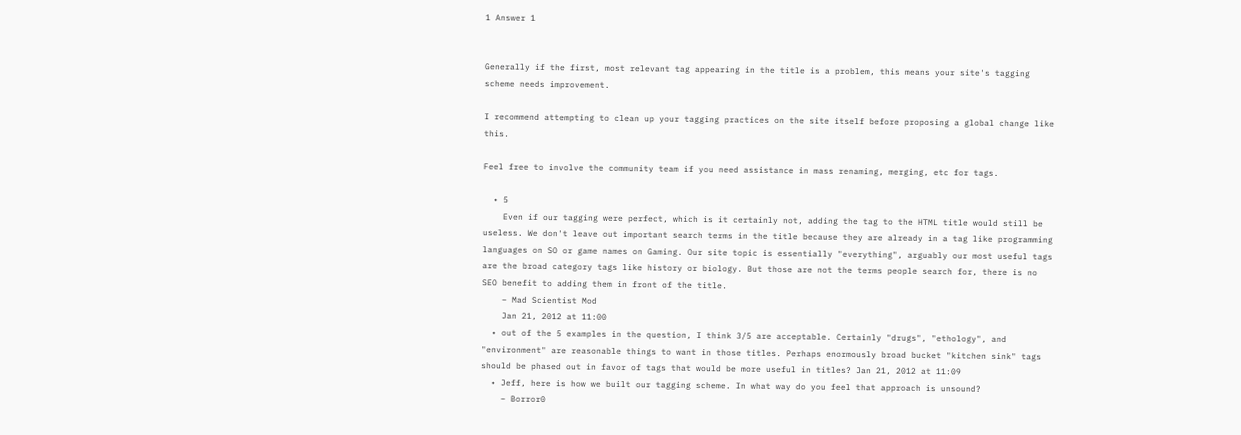1 Answer 1


Generally if the first, most relevant tag appearing in the title is a problem, this means your site's tagging scheme needs improvement.

I recommend attempting to clean up your tagging practices on the site itself before proposing a global change like this.

Feel free to involve the community team if you need assistance in mass renaming, merging, etc for tags.

  • 5
    Even if our tagging were perfect, which is it certainly not, adding the tag to the HTML title would still be useless. We don't leave out important search terms in the title because they are already in a tag like programming languages on SO or game names on Gaming. Our site topic is essentially "everything", arguably our most useful tags are the broad category tags like history or biology. But those are not the terms people search for, there is no SEO benefit to adding them in front of the title.
    – Mad Scientist Mod
    Jan 21, 2012 at 11:00
  • out of the 5 examples in the question, I think 3/5 are acceptable. Certainly "drugs", "ethology", and "environment" are reasonable things to want in those titles. Perhaps enormously broad bucket "kitchen sink" tags should be phased out in favor of tags that would be more useful in titles? Jan 21, 2012 at 11:09
  • Jeff, here is how we built our tagging scheme. In what way do you feel that approach is unsound?
    – Borror0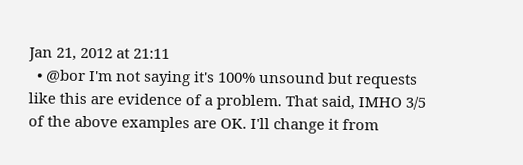Jan 21, 2012 at 21:11
  • @bor I'm not saying it's 100% unsound but requests like this are evidence of a problem. That said, IMHO 3/5 of the above examples are OK. I'll change it from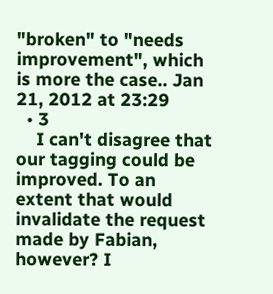"broken" to "needs improvement", which is more the case.. Jan 21, 2012 at 23:29
  • 3
    I can't disagree that our tagging could be improved. To an extent that would invalidate the request made by Fabian, however? I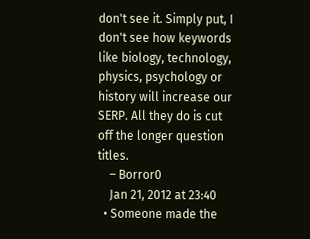don't see it. Simply put, I don't see how keywords like biology, technology, physics, psychology or history will increase our SERP. All they do is cut off the longer question titles.
    – Borror0
    Jan 21, 2012 at 23:40
  • Someone made the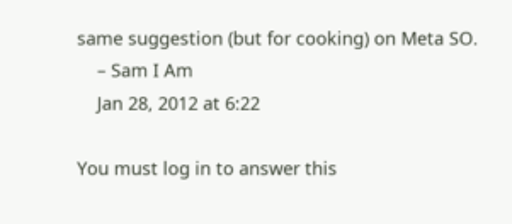same suggestion (but for cooking) on Meta SO.
    – Sam I Am
    Jan 28, 2012 at 6:22

You must log in to answer this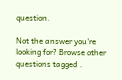question.

Not the answer you're looking for? Browse other questions tagged .